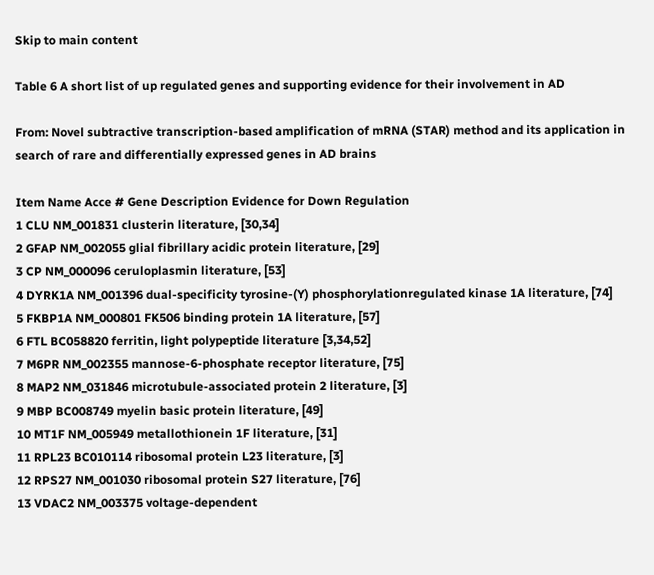Skip to main content

Table 6 A short list of up regulated genes and supporting evidence for their involvement in AD

From: Novel subtractive transcription-based amplification of mRNA (STAR) method and its application in search of rare and differentially expressed genes in AD brains

Item Name Acce # Gene Description Evidence for Down Regulation
1 CLU NM_001831 clusterin literature, [30,34]
2 GFAP NM_002055 glial fibrillary acidic protein literature, [29]
3 CP NM_000096 ceruloplasmin literature, [53]
4 DYRK1A NM_001396 dual-specificity tyrosine-(Y) phosphorylationregulated kinase 1A literature, [74]
5 FKBP1A NM_000801 FK506 binding protein 1A literature, [57]
6 FTL BC058820 ferritin, light polypeptide literature [3,34,52]
7 M6PR NM_002355 mannose-6-phosphate receptor literature, [75]
8 MAP2 NM_031846 microtubule-associated protein 2 literature, [3]
9 MBP BC008749 myelin basic protein literature, [49]
10 MT1F NM_005949 metallothionein 1F literature, [31]
11 RPL23 BC010114 ribosomal protein L23 literature, [3]
12 RPS27 NM_001030 ribosomal protein S27 literature, [76]
13 VDAC2 NM_003375 voltage-dependent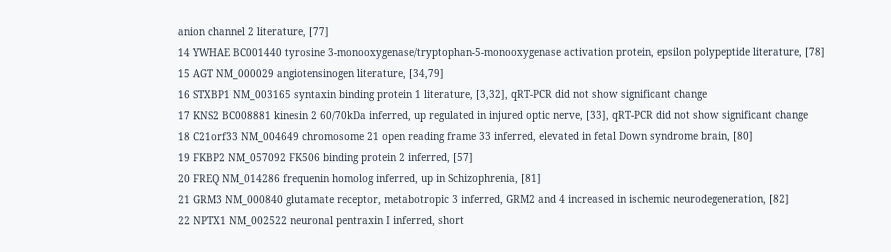anion channel 2 literature, [77]
14 YWHAE BC001440 tyrosine 3-monooxygenase/tryptophan-5-monooxygenase activation protein, epsilon polypeptide literature, [78]
15 AGT NM_000029 angiotensinogen literature, [34,79]
16 STXBP1 NM_003165 syntaxin binding protein 1 literature, [3,32], qRT-PCR did not show significant change
17 KNS2 BC008881 kinesin 2 60/70kDa inferred, up regulated in injured optic nerve, [33], qRT-PCR did not show significant change
18 C21orf33 NM_004649 chromosome 21 open reading frame 33 inferred, elevated in fetal Down syndrome brain, [80]
19 FKBP2 NM_057092 FK506 binding protein 2 inferred, [57]
20 FREQ NM_014286 frequenin homolog inferred, up in Schizophrenia, [81]
21 GRM3 NM_000840 glutamate receptor, metabotropic 3 inferred, GRM2 and 4 increased in ischemic neurodegeneration, [82]
22 NPTX1 NM_002522 neuronal pentraxin I inferred, short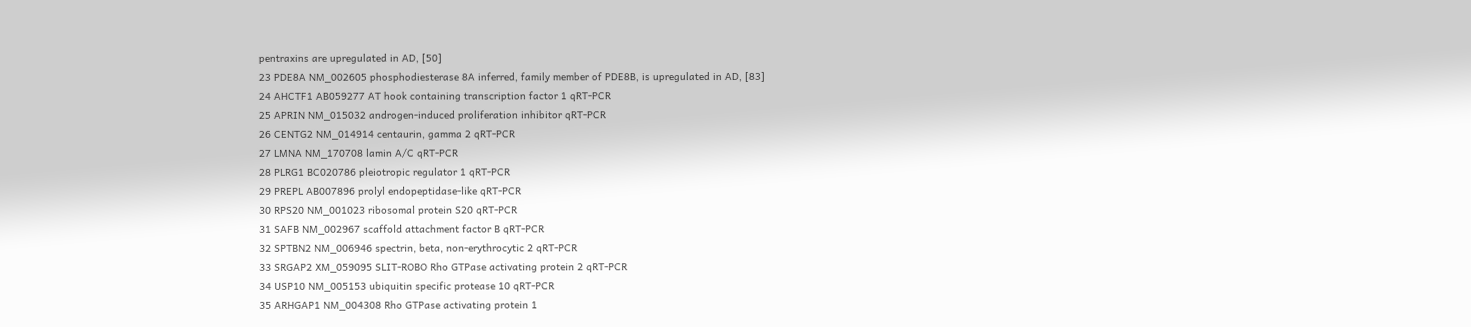pentraxins are upregulated in AD, [50]
23 PDE8A NM_002605 phosphodiesterase 8A inferred, family member of PDE8B, is upregulated in AD, [83]
24 AHCTF1 AB059277 AT hook containing transcription factor 1 qRT-PCR
25 APRIN NM_015032 androgen-induced proliferation inhibitor qRT-PCR
26 CENTG2 NM_014914 centaurin, gamma 2 qRT-PCR
27 LMNA NM_170708 lamin A/C qRT-PCR
28 PLRG1 BC020786 pleiotropic regulator 1 qRT-PCR
29 PREPL AB007896 prolyl endopeptidase-like qRT-PCR
30 RPS20 NM_001023 ribosomal protein S20 qRT-PCR
31 SAFB NM_002967 scaffold attachment factor B qRT-PCR
32 SPTBN2 NM_006946 spectrin, beta, non-erythrocytic 2 qRT-PCR
33 SRGAP2 XM_059095 SLIT-ROBO Rho GTPase activating protein 2 qRT-PCR
34 USP10 NM_005153 ubiquitin specific protease 10 qRT-PCR
35 ARHGAP1 NM_004308 Rho GTPase activating protein 1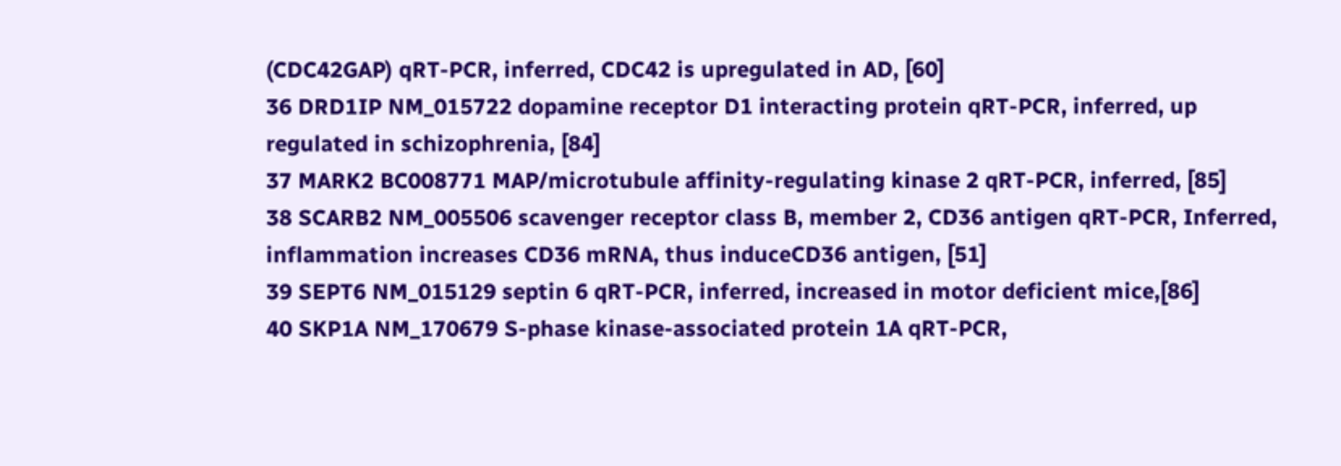(CDC42GAP) qRT-PCR, inferred, CDC42 is upregulated in AD, [60]
36 DRD1IP NM_015722 dopamine receptor D1 interacting protein qRT-PCR, inferred, up regulated in schizophrenia, [84]
37 MARK2 BC008771 MAP/microtubule affinity-regulating kinase 2 qRT-PCR, inferred, [85]
38 SCARB2 NM_005506 scavenger receptor class B, member 2, CD36 antigen qRT-PCR, Inferred, inflammation increases CD36 mRNA, thus induceCD36 antigen, [51]
39 SEPT6 NM_015129 septin 6 qRT-PCR, inferred, increased in motor deficient mice,[86]
40 SKP1A NM_170679 S-phase kinase-associated protein 1A qRT-PCR,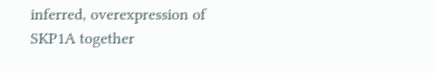inferred, overexpression of SKP1A together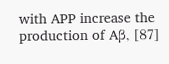with APP increase the production of Aβ, [87]